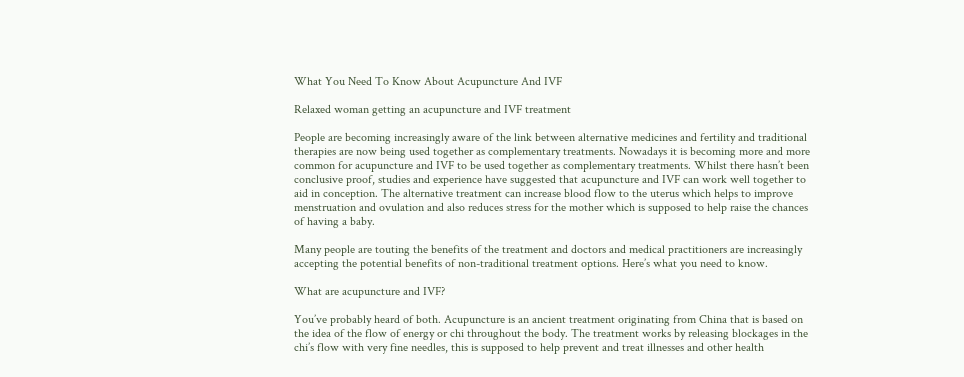What You Need To Know About Acupuncture And IVF

Relaxed woman getting an acupuncture and IVF treatment

People are becoming increasingly aware of the link between alternative medicines and fertility and traditional therapies are now being used together as complementary treatments. Nowadays it is becoming more and more common for acupuncture and IVF to be used together as complementary treatments. Whilst there hasn’t been conclusive proof, studies and experience have suggested that acupuncture and IVF can work well together to aid in conception. The alternative treatment can increase blood flow to the uterus which helps to improve menstruation and ovulation and also reduces stress for the mother which is supposed to help raise the chances of having a baby.

Many people are touting the benefits of the treatment and doctors and medical practitioners are increasingly accepting the potential benefits of non-traditional treatment options. Here’s what you need to know.

What are acupuncture and IVF?

You’ve probably heard of both. Acupuncture is an ancient treatment originating from China that is based on the idea of the flow of energy or chi throughout the body. The treatment works by releasing blockages in the chi’s flow with very fine needles, this is supposed to help prevent and treat illnesses and other health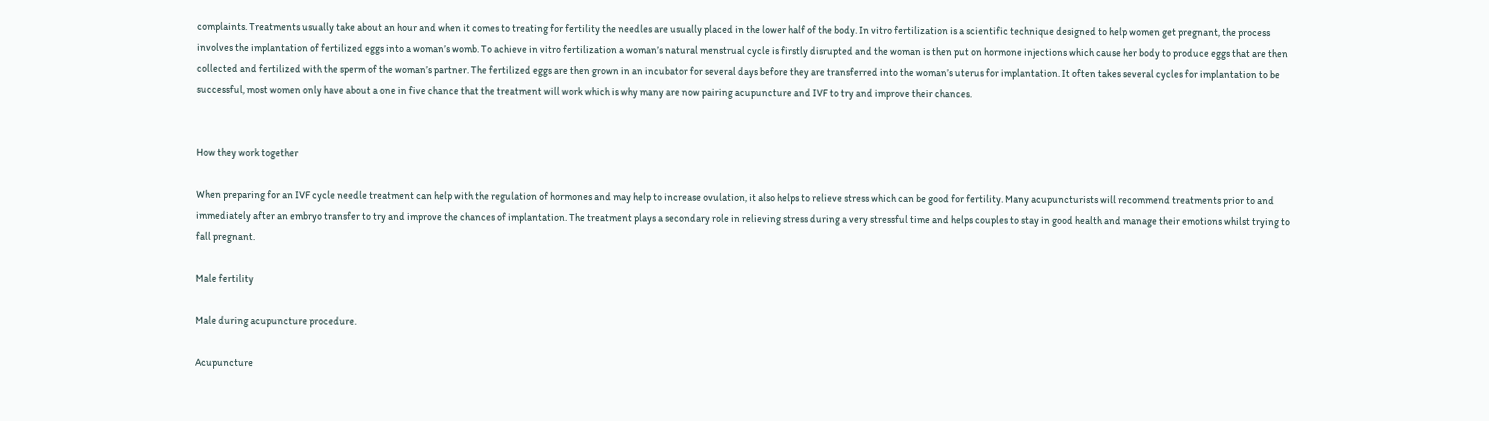complaints. Treatments usually take about an hour and when it comes to treating for fertility the needles are usually placed in the lower half of the body. In vitro fertilization is a scientific technique designed to help women get pregnant, the process involves the implantation of fertilized eggs into a woman’s womb. To achieve in vitro fertilization a woman’s natural menstrual cycle is firstly disrupted and the woman is then put on hormone injections which cause her body to produce eggs that are then collected and fertilized with the sperm of the woman’s partner. The fertilized eggs are then grown in an incubator for several days before they are transferred into the woman’s uterus for implantation. It often takes several cycles for implantation to be successful, most women only have about a one in five chance that the treatment will work which is why many are now pairing acupuncture and IVF to try and improve their chances.


How they work together

When preparing for an IVF cycle needle treatment can help with the regulation of hormones and may help to increase ovulation, it also helps to relieve stress which can be good for fertility. Many acupuncturists will recommend treatments prior to and immediately after an embryo transfer to try and improve the chances of implantation. The treatment plays a secondary role in relieving stress during a very stressful time and helps couples to stay in good health and manage their emotions whilst trying to fall pregnant.

Male fertility

Male during acupuncture procedure.

Acupuncture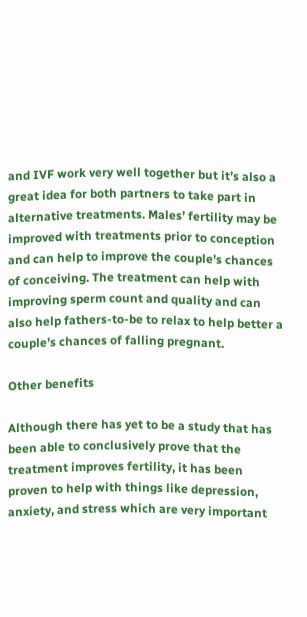and IVF work very well together but it’s also a great idea for both partners to take part in alternative treatments. Males’ fertility may be improved with treatments prior to conception and can help to improve the couple’s chances of conceiving. The treatment can help with improving sperm count and quality and can also help fathers-to-be to relax to help better a couple’s chances of falling pregnant.

Other benefits

Although there has yet to be a study that has been able to conclusively prove that the treatment improves fertility, it has been proven to help with things like depression, anxiety, and stress which are very important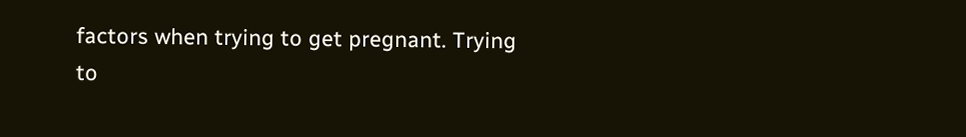factors when trying to get pregnant. Trying to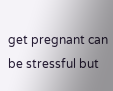get pregnant can be stressful but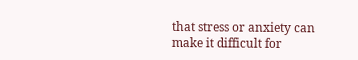that stress or anxiety can make it difficult for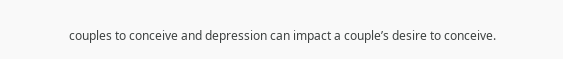couples to conceive and depression can impact a couple’s desire to conceive.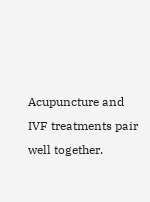Acupuncture and IVF treatments pair well together.